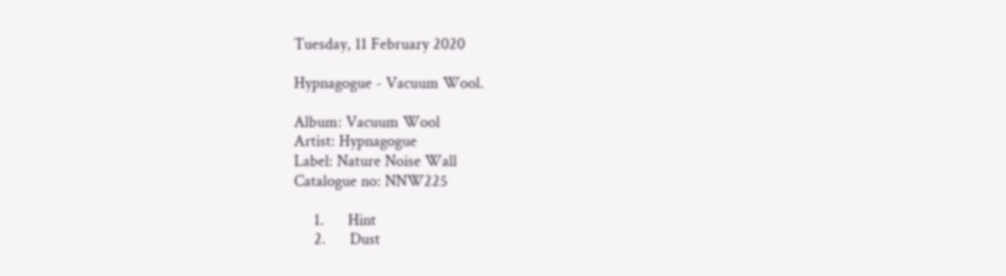Tuesday, 11 February 2020

Hypnagogue - Vacuum Wool.

Album: Vacuum Wool
Artist: Hypnagogue
Label: Nature Noise Wall
Catalogue no: NNW225

     1.      Hint
     2.      Dust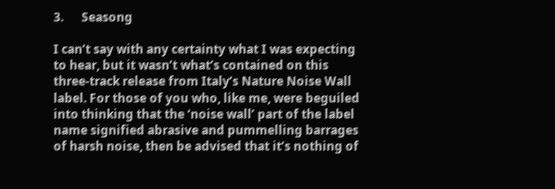3.      Seasong

I can’t say with any certainty what I was expecting to hear, but it wasn’t what’s contained on this three-track release from Italy’s Nature Noise Wall label. For those of you who, like me, were beguiled into thinking that the ‘noise wall’ part of the label name signified abrasive and pummelling barrages of harsh noise, then be advised that it’s nothing of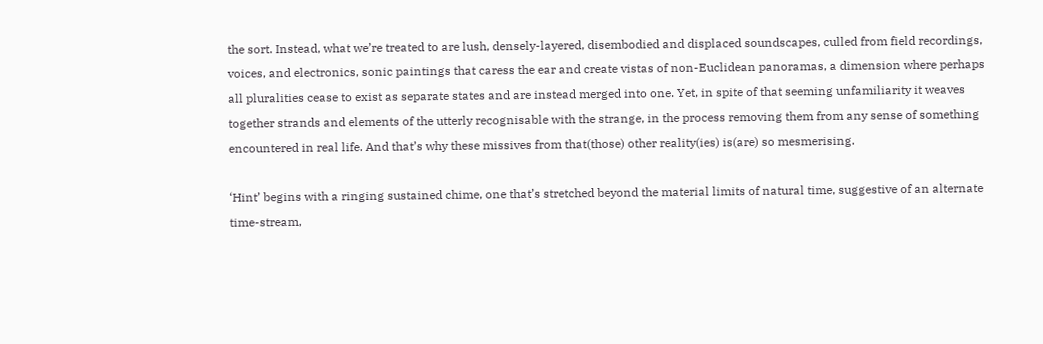the sort. Instead, what we’re treated to are lush, densely-layered, disembodied and displaced soundscapes, culled from field recordings, voices, and electronics, sonic paintings that caress the ear and create vistas of non-Euclidean panoramas, a dimension where perhaps all pluralities cease to exist as separate states and are instead merged into one. Yet, in spite of that seeming unfamiliarity it weaves together strands and elements of the utterly recognisable with the strange, in the process removing them from any sense of something encountered in real life. And that’s why these missives from that(those) other reality(ies) is(are) so mesmerising.

‘Hint’ begins with a ringing sustained chime, one that’s stretched beyond the material limits of natural time, suggestive of an alternate time-stream,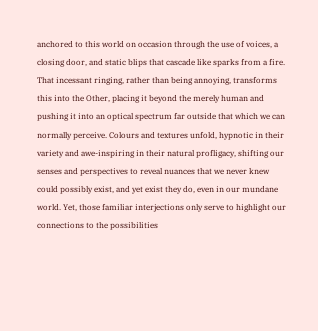anchored to this world on occasion through the use of voices, a closing door, and static blips that cascade like sparks from a fire. That incessant ringing, rather than being annoying, transforms this into the Other, placing it beyond the merely human and pushing it into an optical spectrum far outside that which we can normally perceive. Colours and textures unfold, hypnotic in their variety and awe-inspiring in their natural profligacy, shifting our senses and perspectives to reveal nuances that we never knew could possibly exist, and yet exist they do, even in our mundane world. Yet, those familiar interjections only serve to highlight our connections to the possibilities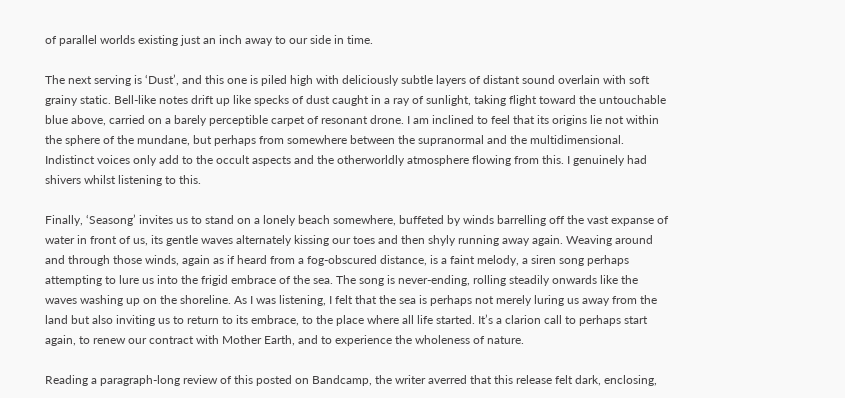of parallel worlds existing just an inch away to our side in time.

The next serving is ‘Dust’, and this one is piled high with deliciously subtle layers of distant sound overlain with soft grainy static. Bell-like notes drift up like specks of dust caught in a ray of sunlight, taking flight toward the untouchable blue above, carried on a barely perceptible carpet of resonant drone. I am inclined to feel that its origins lie not within the sphere of the mundane, but perhaps from somewhere between the supranormal and the multidimensional. Indistinct voices only add to the occult aspects and the otherworldly atmosphere flowing from this. I genuinely had shivers whilst listening to this.

Finally, ‘Seasong’ invites us to stand on a lonely beach somewhere, buffeted by winds barrelling off the vast expanse of water in front of us, its gentle waves alternately kissing our toes and then shyly running away again. Weaving around and through those winds, again as if heard from a fog-obscured distance, is a faint melody, a siren song perhaps attempting to lure us into the frigid embrace of the sea. The song is never-ending, rolling steadily onwards like the waves washing up on the shoreline. As I was listening, I felt that the sea is perhaps not merely luring us away from the land but also inviting us to return to its embrace, to the place where all life started. It’s a clarion call to perhaps start again, to renew our contract with Mother Earth, and to experience the wholeness of nature.

Reading a paragraph-long review of this posted on Bandcamp, the writer averred that this release felt dark, enclosing,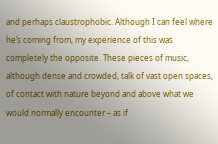and perhaps claustrophobic. Although I can feel where he’s coming from, my experience of this was completely the opposite. These pieces of music, although dense and crowded, talk of vast open spaces, of contact with nature beyond and above what we would normally encounter – as if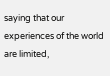saying that our experiences of the world are limited,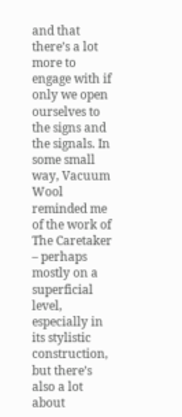and that there’s a lot more to engage with if only we open ourselves to the signs and the signals. In some small way, Vacuum Wool reminded me of the work of The Caretaker – perhaps mostly on a superficial level, especially in its stylistic construction, but there’s also a lot about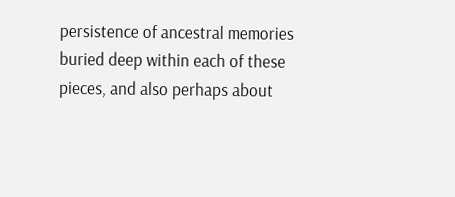persistence of ancestral memories buried deep within each of these pieces, and also perhaps about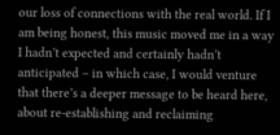our loss of connections with the real world. If I am being honest, this music moved me in a way I hadn’t expected and certainly hadn’t anticipated – in which case, I would venture that there’s a deeper message to be heard here, about re-establishing and reclaiming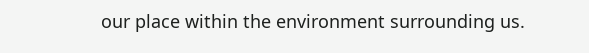our place within the environment surrounding us.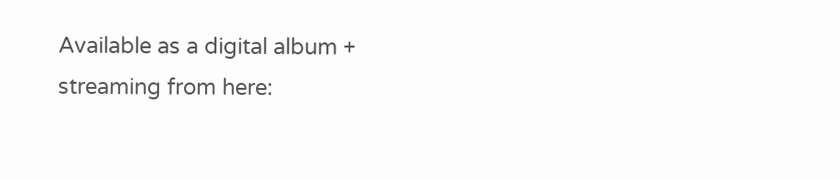Available as a digital album + streaming from here: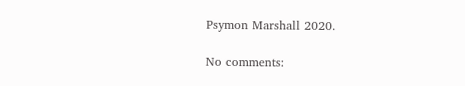Psymon Marshall 2020.

No comments: